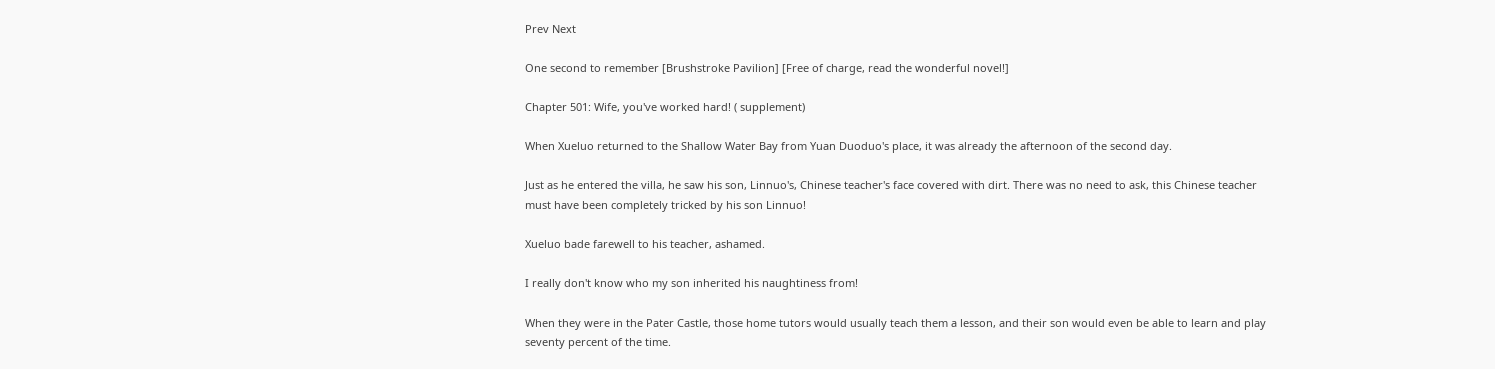Prev Next

One second to remember [Brushstroke Pavilion] [Free of charge, read the wonderful novel!]

Chapter 501: Wife, you've worked hard! ( supplement)

When Xueluo returned to the Shallow Water Bay from Yuan Duoduo's place, it was already the afternoon of the second day.

Just as he entered the villa, he saw his son, Linnuo's, Chinese teacher's face covered with dirt. There was no need to ask, this Chinese teacher must have been completely tricked by his son Linnuo!

Xueluo bade farewell to his teacher, ashamed.

I really don't know who my son inherited his naughtiness from!

When they were in the Pater Castle, those home tutors would usually teach them a lesson, and their son would even be able to learn and play seventy percent of the time.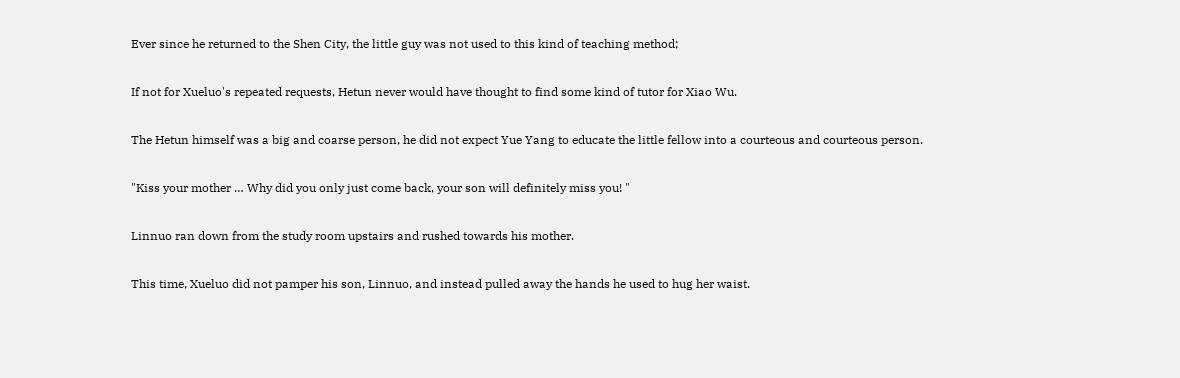Ever since he returned to the Shen City, the little guy was not used to this kind of teaching method;

If not for Xueluo's repeated requests, Hetun never would have thought to find some kind of tutor for Xiao Wu.

The Hetun himself was a big and coarse person, he did not expect Yue Yang to educate the little fellow into a courteous and courteous person.

"Kiss your mother … Why did you only just come back, your son will definitely miss you! "

Linnuo ran down from the study room upstairs and rushed towards his mother.

This time, Xueluo did not pamper his son, Linnuo, and instead pulled away the hands he used to hug her waist.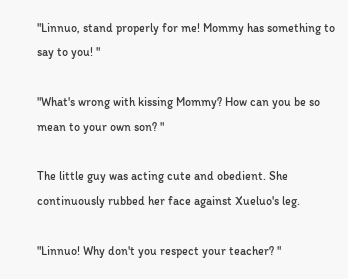"Linnuo, stand properly for me! Mommy has something to say to you! "

"What's wrong with kissing Mommy? How can you be so mean to your own son? "

The little guy was acting cute and obedient. She continuously rubbed her face against Xueluo's leg.

"Linnuo! Why don't you respect your teacher? "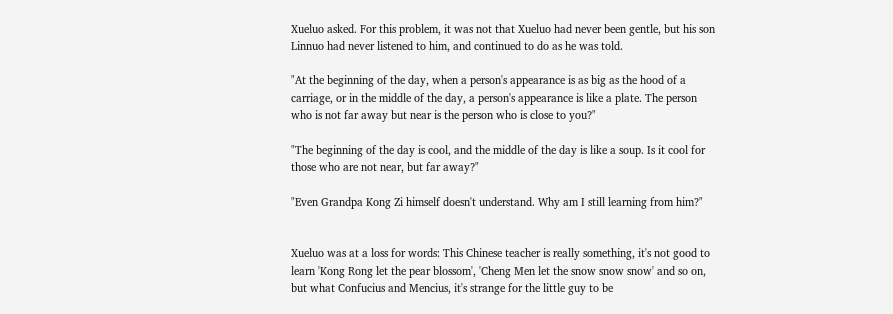Xueluo asked. For this problem, it was not that Xueluo had never been gentle, but his son Linnuo had never listened to him, and continued to do as he was told.

"At the beginning of the day, when a person's appearance is as big as the hood of a carriage, or in the middle of the day, a person's appearance is like a plate. The person who is not far away but near is the person who is close to you?"

"The beginning of the day is cool, and the middle of the day is like a soup. Is it cool for those who are not near, but far away?"

"Even Grandpa Kong Zi himself doesn't understand. Why am I still learning from him?"


Xueluo was at a loss for words: This Chinese teacher is really something, it's not good to learn 'Kong Rong let the pear blossom', 'Cheng Men let the snow snow snow' and so on, but what Confucius and Mencius, it's strange for the little guy to be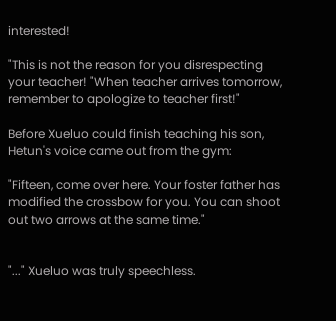interested!

"This is not the reason for you disrespecting your teacher! "When teacher arrives tomorrow, remember to apologize to teacher first!"

Before Xueluo could finish teaching his son, Hetun's voice came out from the gym:

"Fifteen, come over here. Your foster father has modified the crossbow for you. You can shoot out two arrows at the same time."


"..." Xueluo was truly speechless.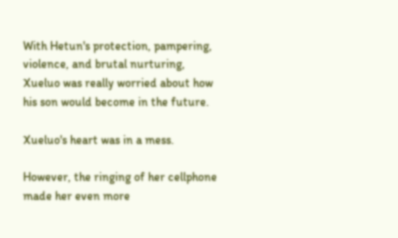With Hetun's protection, pampering, violence, and brutal nurturing, Xueluo was really worried about how his son would become in the future.

Xueluo's heart was in a mess.

However, the ringing of her cellphone made her even more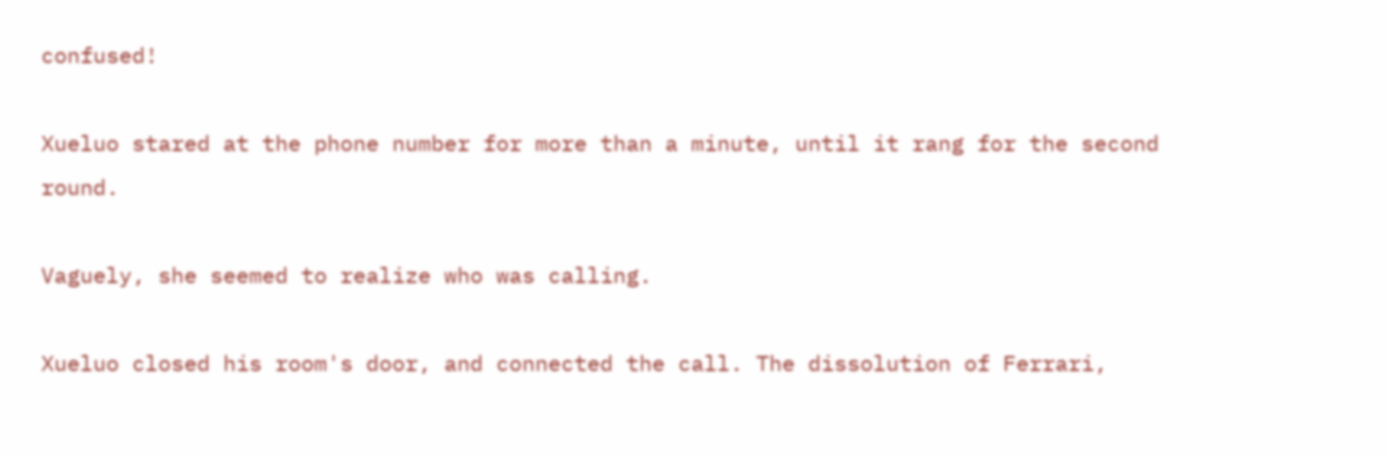confused!

Xueluo stared at the phone number for more than a minute, until it rang for the second round.

Vaguely, she seemed to realize who was calling.

Xueluo closed his room's door, and connected the call. The dissolution of Ferrari,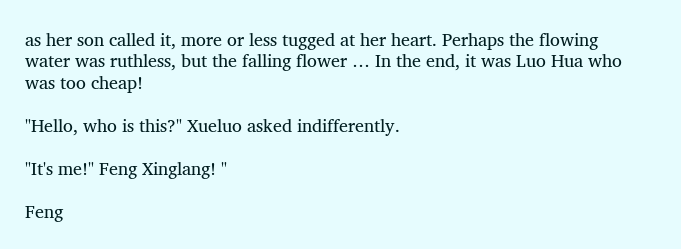as her son called it, more or less tugged at her heart. Perhaps the flowing water was ruthless, but the falling flower … In the end, it was Luo Hua who was too cheap!

"Hello, who is this?" Xueluo asked indifferently.

"It's me!" Feng Xinglang! "

Feng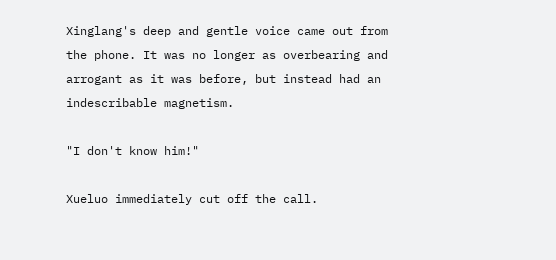Xinglang's deep and gentle voice came out from the phone. It was no longer as overbearing and arrogant as it was before, but instead had an indescribable magnetism.

"I don't know him!"

Xueluo immediately cut off the call.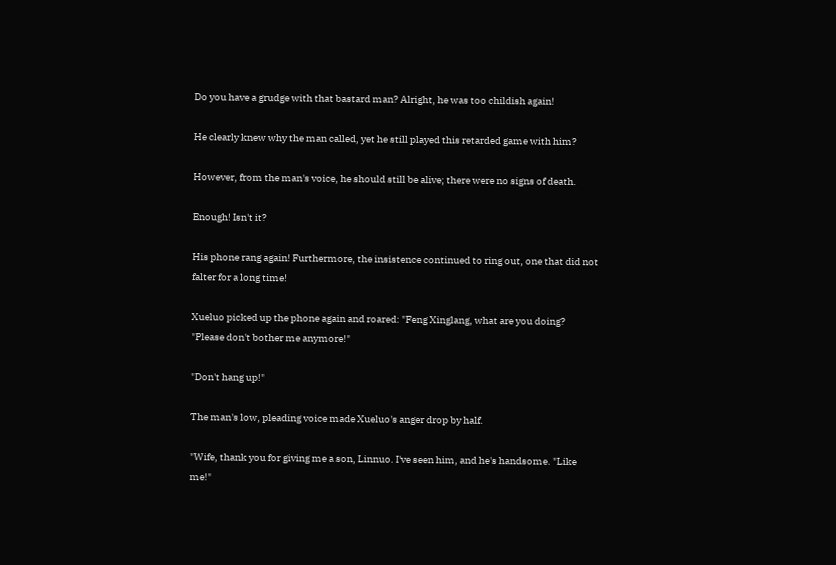Do you have a grudge with that bastard man? Alright, he was too childish again!

He clearly knew why the man called, yet he still played this retarded game with him?

However, from the man's voice, he should still be alive; there were no signs of death.

Enough! Isn't it?

His phone rang again! Furthermore, the insistence continued to ring out, one that did not falter for a long time!

Xueluo picked up the phone again and roared: "Feng Xinglang, what are you doing? "Please don't bother me anymore!"

"Don't hang up!"

The man's low, pleading voice made Xueluo's anger drop by half.

"Wife, thank you for giving me a son, Linnuo. I've seen him, and he's handsome. "Like me!"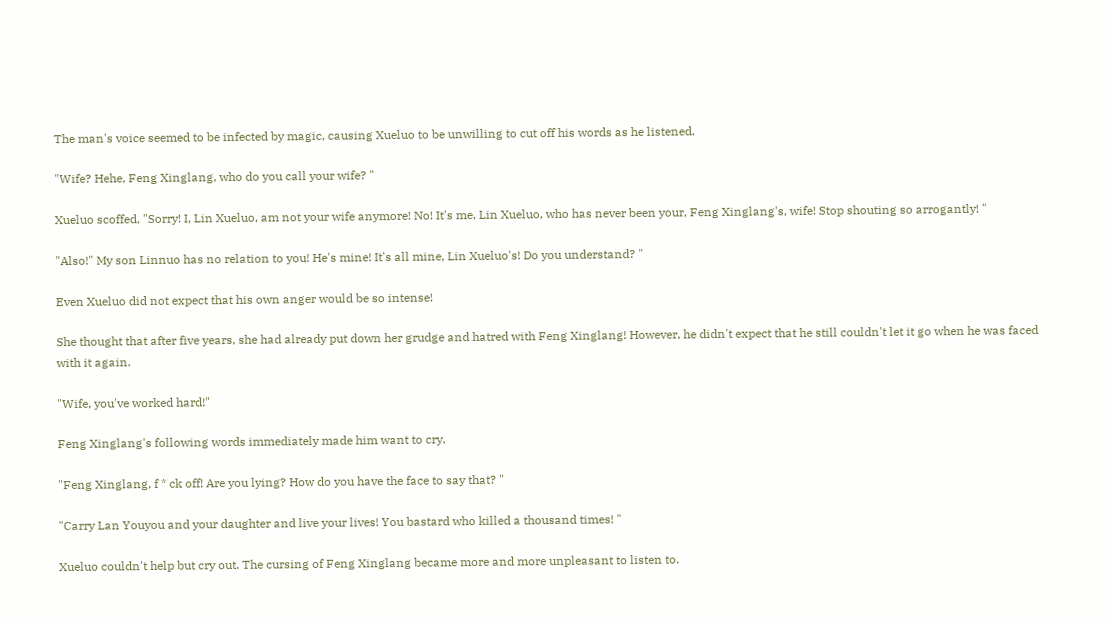The man's voice seemed to be infected by magic, causing Xueluo to be unwilling to cut off his words as he listened.

"Wife? Hehe, Feng Xinglang, who do you call your wife? "

Xueluo scoffed, "Sorry! I, Lin Xueluo, am not your wife anymore! No! It's me, Lin Xueluo, who has never been your, Feng Xinglang's, wife! Stop shouting so arrogantly! "

"Also!" My son Linnuo has no relation to you! He's mine! It's all mine, Lin Xueluo's! Do you understand? "

Even Xueluo did not expect that his own anger would be so intense!

She thought that after five years, she had already put down her grudge and hatred with Feng Xinglang! However, he didn't expect that he still couldn't let it go when he was faced with it again.

"Wife, you've worked hard!"

Feng Xinglang's following words immediately made him want to cry.

"Feng Xinglang, f * ck off! Are you lying? How do you have the face to say that? "

"Carry Lan Youyou and your daughter and live your lives! You bastard who killed a thousand times! "

Xueluo couldn't help but cry out. The cursing of Feng Xinglang became more and more unpleasant to listen to.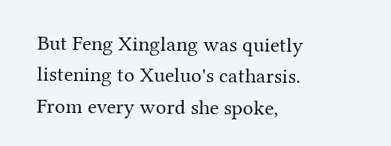But Feng Xinglang was quietly listening to Xueluo's catharsis. From every word she spoke,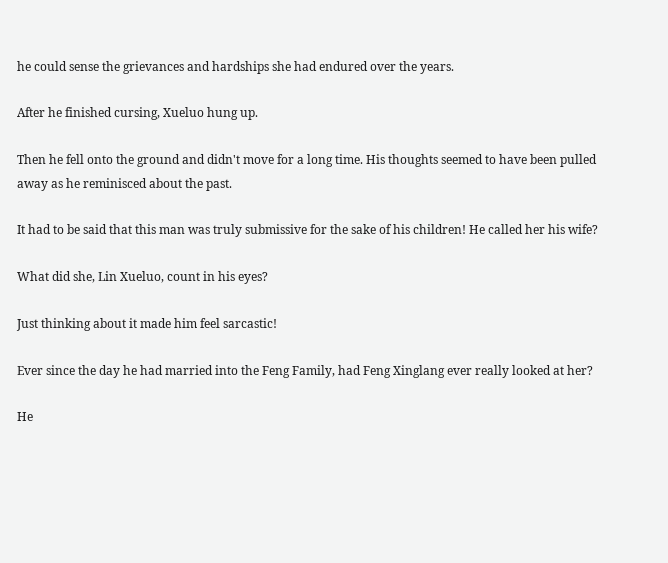he could sense the grievances and hardships she had endured over the years.

After he finished cursing, Xueluo hung up.

Then he fell onto the ground and didn't move for a long time. His thoughts seemed to have been pulled away as he reminisced about the past.

It had to be said that this man was truly submissive for the sake of his children! He called her his wife?

What did she, Lin Xueluo, count in his eyes?

Just thinking about it made him feel sarcastic!

Ever since the day he had married into the Feng Family, had Feng Xinglang ever really looked at her?

He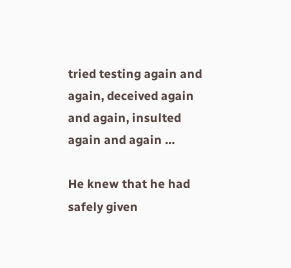tried testing again and again, deceived again and again, insulted again and again …

He knew that he had safely given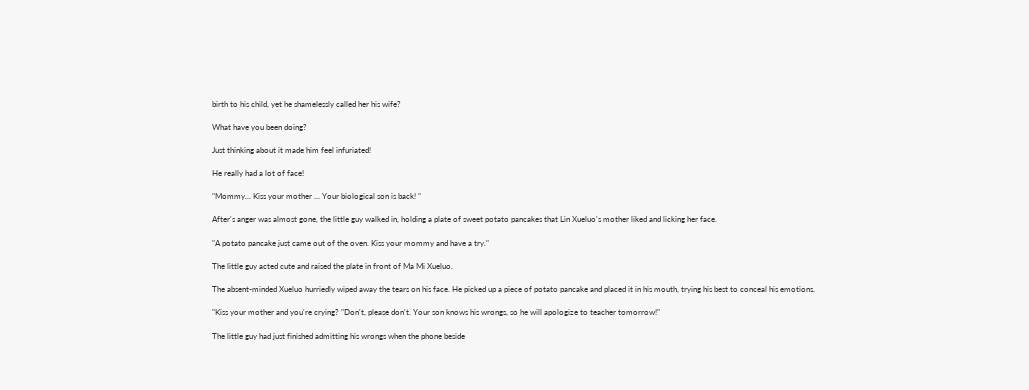birth to his child, yet he shamelessly called her his wife?

What have you been doing?

Just thinking about it made him feel infuriated!

He really had a lot of face!

"Mommy... Kiss your mother … Your biological son is back! "

After's anger was almost gone, the little guy walked in, holding a plate of sweet potato pancakes that Lin Xueluo's mother liked and licking her face.

"A potato pancake just came out of the oven. Kiss your mommy and have a try."

The little guy acted cute and raised the plate in front of Ma Mi Xueluo.

The absent-minded Xueluo hurriedly wiped away the tears on his face. He picked up a piece of potato pancake and placed it in his mouth, trying his best to conceal his emotions.

"Kiss your mother and you're crying? "Don't, please don't. Your son knows his wrongs, so he will apologize to teacher tomorrow!"

The little guy had just finished admitting his wrongs when the phone beside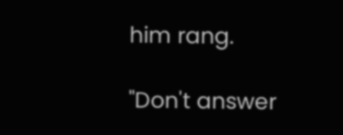him rang.

"Don't answer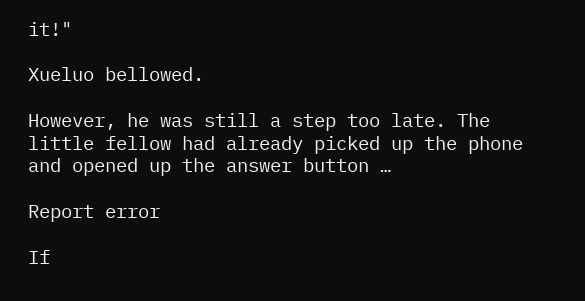it!"

Xueluo bellowed.

However, he was still a step too late. The little fellow had already picked up the phone and opened up the answer button …

Report error

If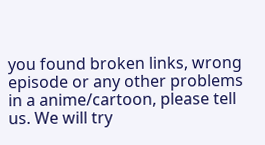you found broken links, wrong episode or any other problems in a anime/cartoon, please tell us. We will try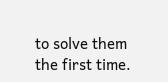to solve them the first time.